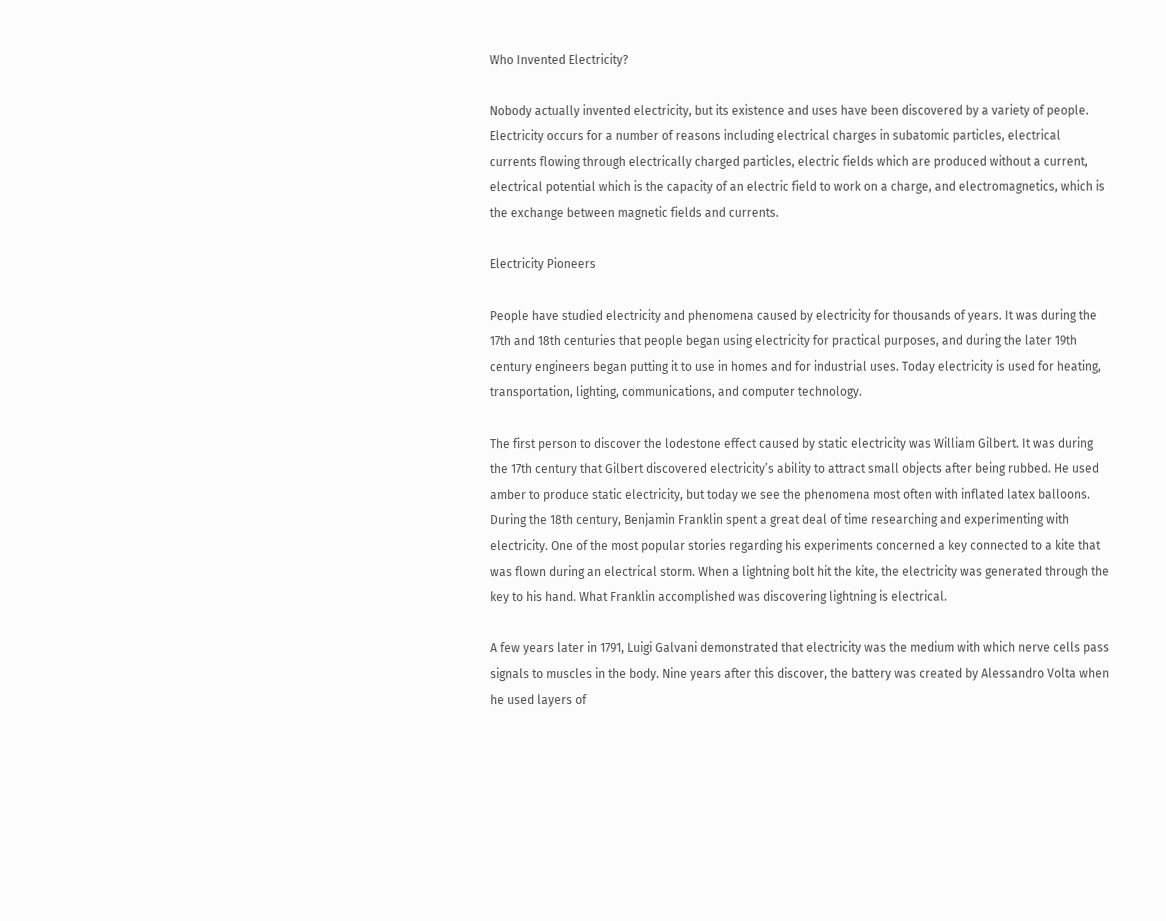Who Invented Electricity?

Nobody actually invented electricity, but its existence and uses have been discovered by a variety of people. Electricity occurs for a number of reasons including electrical charges in subatomic particles, electrical currents flowing through electrically charged particles, electric fields which are produced without a current, electrical potential which is the capacity of an electric field to work on a charge, and electromagnetics, which is the exchange between magnetic fields and currents.

Electricity Pioneers

People have studied electricity and phenomena caused by electricity for thousands of years. It was during the 17th and 18th centuries that people began using electricity for practical purposes, and during the later 19th century engineers began putting it to use in homes and for industrial uses. Today electricity is used for heating, transportation, lighting, communications, and computer technology.

The first person to discover the lodestone effect caused by static electricity was William Gilbert. It was during the 17th century that Gilbert discovered electricity’s ability to attract small objects after being rubbed. He used amber to produce static electricity, but today we see the phenomena most often with inflated latex balloons. During the 18th century, Benjamin Franklin spent a great deal of time researching and experimenting with electricity. One of the most popular stories regarding his experiments concerned a key connected to a kite that was flown during an electrical storm. When a lightning bolt hit the kite, the electricity was generated through the key to his hand. What Franklin accomplished was discovering lightning is electrical.

A few years later in 1791, Luigi Galvani demonstrated that electricity was the medium with which nerve cells pass signals to muscles in the body. Nine years after this discover, the battery was created by Alessandro Volta when he used layers of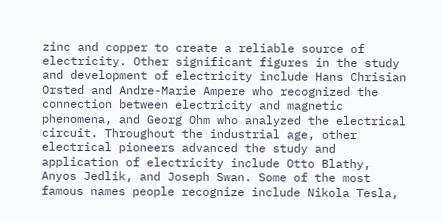zinc and copper to create a reliable source of electricity. Other significant figures in the study and development of electricity include Hans Chrisian Orsted and Andre-Marie Ampere who recognized the connection between electricity and magnetic phenomena, and Georg Ohm who analyzed the electrical circuit. Throughout the industrial age, other electrical pioneers advanced the study and application of electricity include Otto Blathy, Anyos Jedlik, and Joseph Swan. Some of the most famous names people recognize include Nikola Tesla,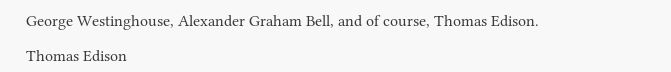George Westinghouse, Alexander Graham Bell, and of course, Thomas Edison.

Thomas Edison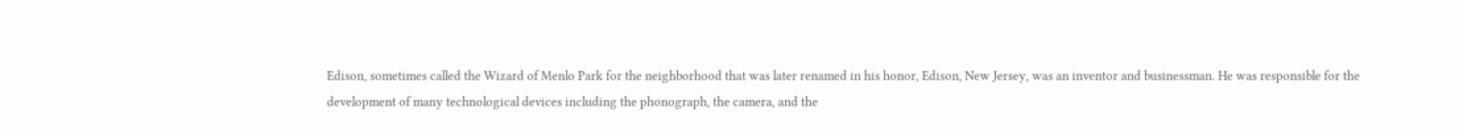Edison, sometimes called the Wizard of Menlo Park for the neighborhood that was later renamed in his honor, Edison, New Jersey, was an inventor and businessman. He was responsible for the development of many technological devices including the phonograph, the camera, and the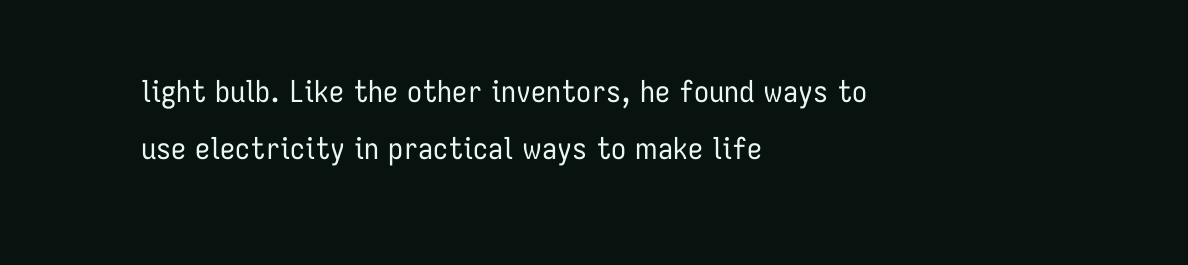light bulb. Like the other inventors, he found ways to use electricity in practical ways to make life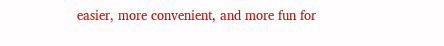easier, more convenient, and more fun for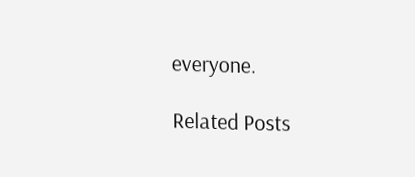everyone.

Related Posts